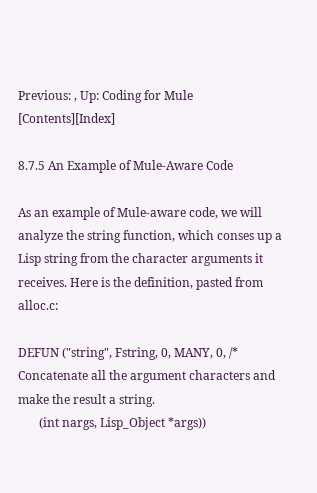Previous: , Up: Coding for Mule   [Contents][Index]

8.7.5 An Example of Mule-Aware Code

As an example of Mule-aware code, we will analyze the string function, which conses up a Lisp string from the character arguments it receives. Here is the definition, pasted from alloc.c:

DEFUN ("string", Fstring, 0, MANY, 0, /*
Concatenate all the argument characters and make the result a string.
       (int nargs, Lisp_Object *args))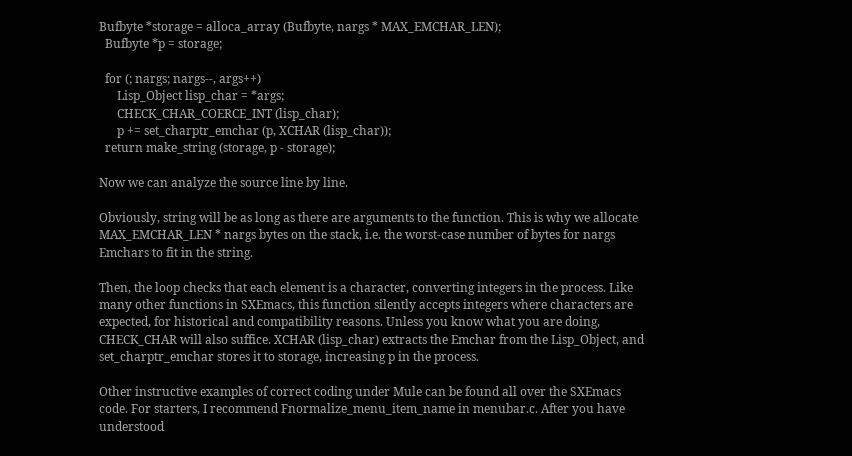Bufbyte *storage = alloca_array (Bufbyte, nargs * MAX_EMCHAR_LEN);
  Bufbyte *p = storage;

  for (; nargs; nargs--, args++)
      Lisp_Object lisp_char = *args;
      CHECK_CHAR_COERCE_INT (lisp_char);
      p += set_charptr_emchar (p, XCHAR (lisp_char));
  return make_string (storage, p - storage);

Now we can analyze the source line by line.

Obviously, string will be as long as there are arguments to the function. This is why we allocate MAX_EMCHAR_LEN * nargs bytes on the stack, i.e. the worst-case number of bytes for nargs Emchars to fit in the string.

Then, the loop checks that each element is a character, converting integers in the process. Like many other functions in SXEmacs, this function silently accepts integers where characters are expected, for historical and compatibility reasons. Unless you know what you are doing, CHECK_CHAR will also suffice. XCHAR (lisp_char) extracts the Emchar from the Lisp_Object, and set_charptr_emchar stores it to storage, increasing p in the process.

Other instructive examples of correct coding under Mule can be found all over the SXEmacs code. For starters, I recommend Fnormalize_menu_item_name in menubar.c. After you have understood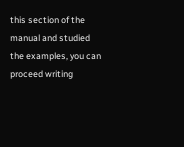this section of the manual and studied the examples, you can proceed writing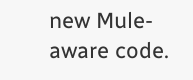new Mule-aware code.